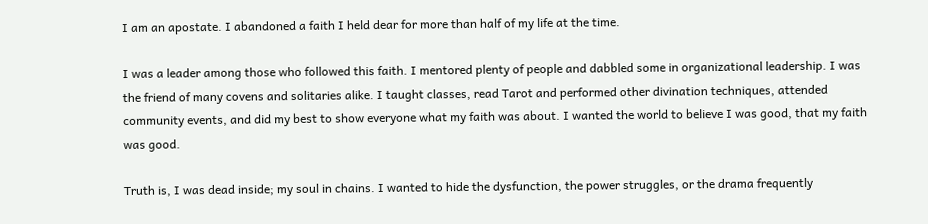I am an apostate. I abandoned a faith I held dear for more than half of my life at the time.

I was a leader among those who followed this faith. I mentored plenty of people and dabbled some in organizational leadership. I was the friend of many covens and solitaries alike. I taught classes, read Tarot and performed other divination techniques, attended community events, and did my best to show everyone what my faith was about. I wanted the world to believe I was good, that my faith was good.

Truth is, I was dead inside; my soul in chains. I wanted to hide the dysfunction, the power struggles, or the drama frequently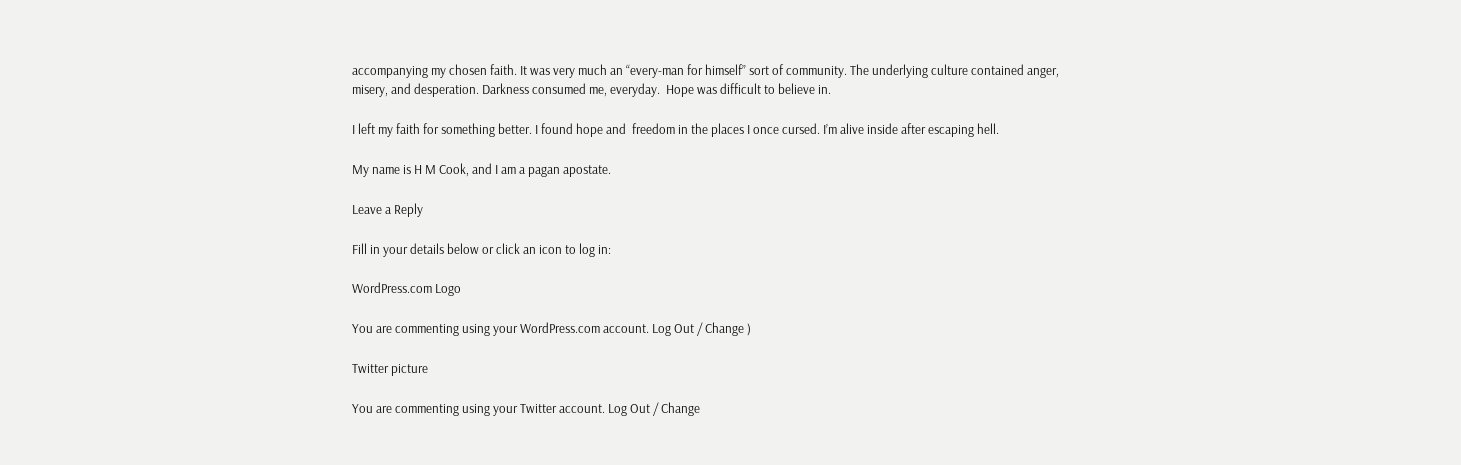accompanying my chosen faith. It was very much an “every-man for himself” sort of community. The underlying culture contained anger, misery, and desperation. Darkness consumed me, everyday.  Hope was difficult to believe in.

I left my faith for something better. I found hope and  freedom in the places I once cursed. I’m alive inside after escaping hell.

My name is H M Cook, and I am a pagan apostate.

Leave a Reply

Fill in your details below or click an icon to log in:

WordPress.com Logo

You are commenting using your WordPress.com account. Log Out / Change )

Twitter picture

You are commenting using your Twitter account. Log Out / Change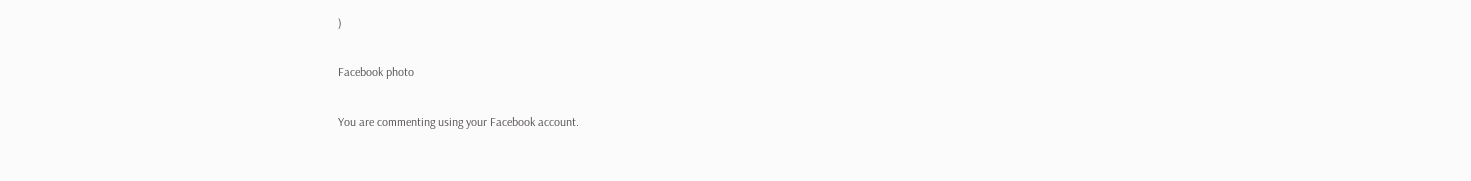)

Facebook photo

You are commenting using your Facebook account.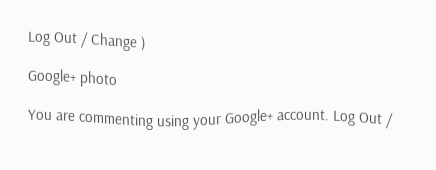Log Out / Change )

Google+ photo

You are commenting using your Google+ account. Log Out /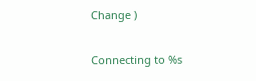Change )

Connecting to %s